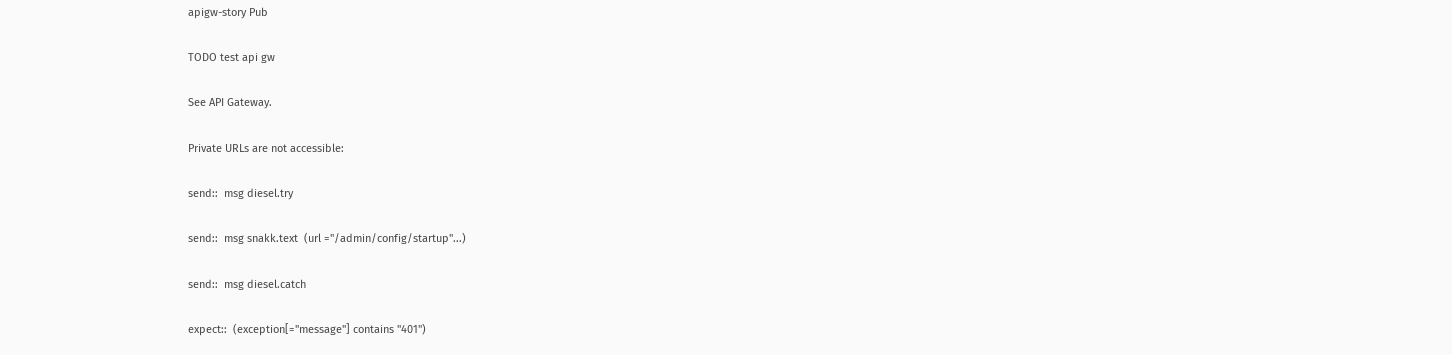apigw-story Pub

TODO test api gw

See API Gateway.

Private URLs are not accessible:

send::  msg diesel.try

send::  msg snakk.text  (url ="/admin/config/startup"...)

send::  msg diesel.catch

expect::  (exception[="message"] contains "401")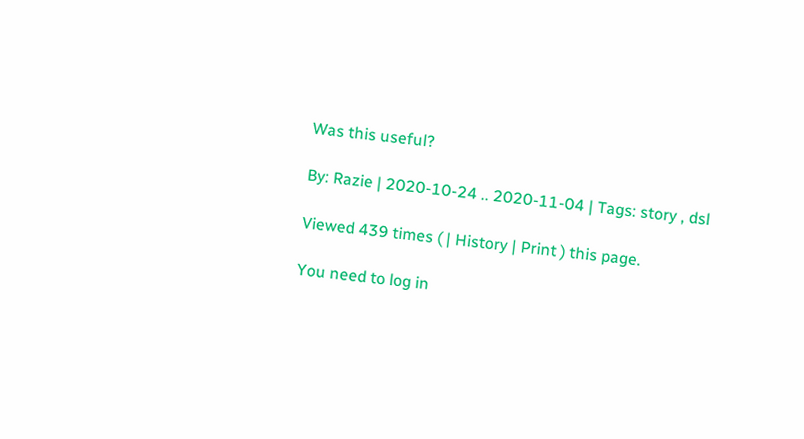Was this useful?

By: Razie | 2020-10-24 .. 2020-11-04 | Tags: story , dsl

Viewed 439 times ( | History | Print ) this page.

You need to log in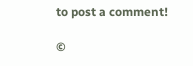to post a comment!

©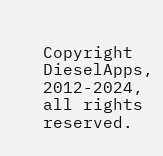Copyright DieselApps, 2012-2024, all rights reserved.